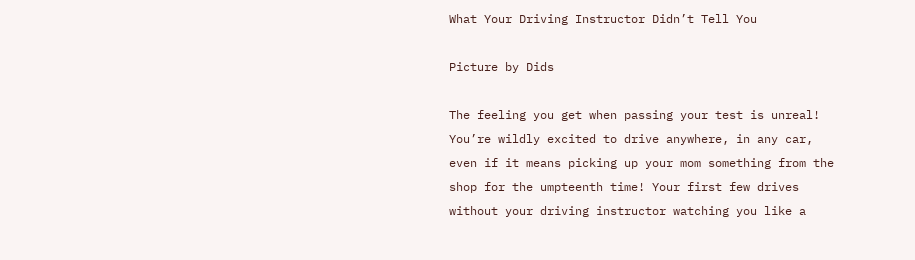What Your Driving Instructor Didn’t Tell You

Picture by Dids

The feeling you get when passing your test is unreal! You’re wildly excited to drive anywhere, in any car, even if it means picking up your mom something from the shop for the umpteenth time! Your first few drives without your driving instructor watching you like a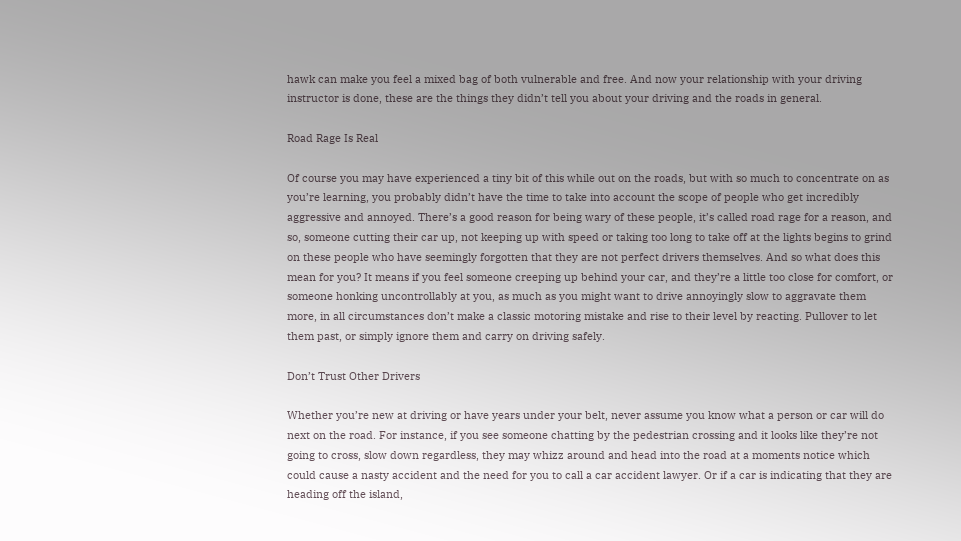hawk can make you feel a mixed bag of both vulnerable and free. And now your relationship with your driving instructor is done, these are the things they didn’t tell you about your driving and the roads in general.

Road Rage Is Real

Of course you may have experienced a tiny bit of this while out on the roads, but with so much to concentrate on as you’re learning, you probably didn’t have the time to take into account the scope of people who get incredibly aggressive and annoyed. There’s a good reason for being wary of these people, it’s called road rage for a reason, and so, someone cutting their car up, not keeping up with speed or taking too long to take off at the lights begins to grind on these people who have seemingly forgotten that they are not perfect drivers themselves. And so what does this mean for you? It means if you feel someone creeping up behind your car, and they’re a little too close for comfort, or someone honking uncontrollably at you, as much as you might want to drive annoyingly slow to aggravate them more, in all circumstances don’t make a classic motoring mistake and rise to their level by reacting. Pullover to let them past, or simply ignore them and carry on driving safely.

Don’t Trust Other Drivers

Whether you’re new at driving or have years under your belt, never assume you know what a person or car will do next on the road. For instance, if you see someone chatting by the pedestrian crossing and it looks like they’re not going to cross, slow down regardless, they may whizz around and head into the road at a moments notice which could cause a nasty accident and the need for you to call a car accident lawyer. Or if a car is indicating that they are heading off the island,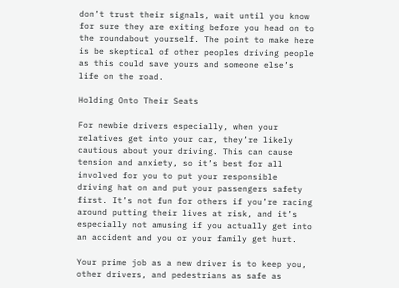don’t trust their signals, wait until you know for sure they are exiting before you head on to the roundabout yourself. The point to make here is be skeptical of other peoples driving people as this could save yours and someone else’s life on the road.

Holding Onto Their Seats

For newbie drivers especially, when your relatives get into your car, they’re likely cautious about your driving. This can cause tension and anxiety, so it’s best for all involved for you to put your responsible driving hat on and put your passengers safety first. It’s not fun for others if you’re racing around putting their lives at risk, and it’s especially not amusing if you actually get into an accident and you or your family get hurt.

Your prime job as a new driver is to keep you, other drivers, and pedestrians as safe as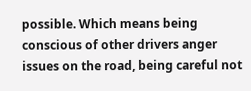possible. Which means being conscious of other drivers anger issues on the road, being careful not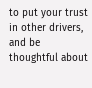to put your trust in other drivers, and be thoughtful about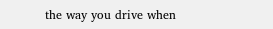the way you drive when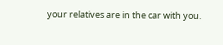your relatives are in the car with you.